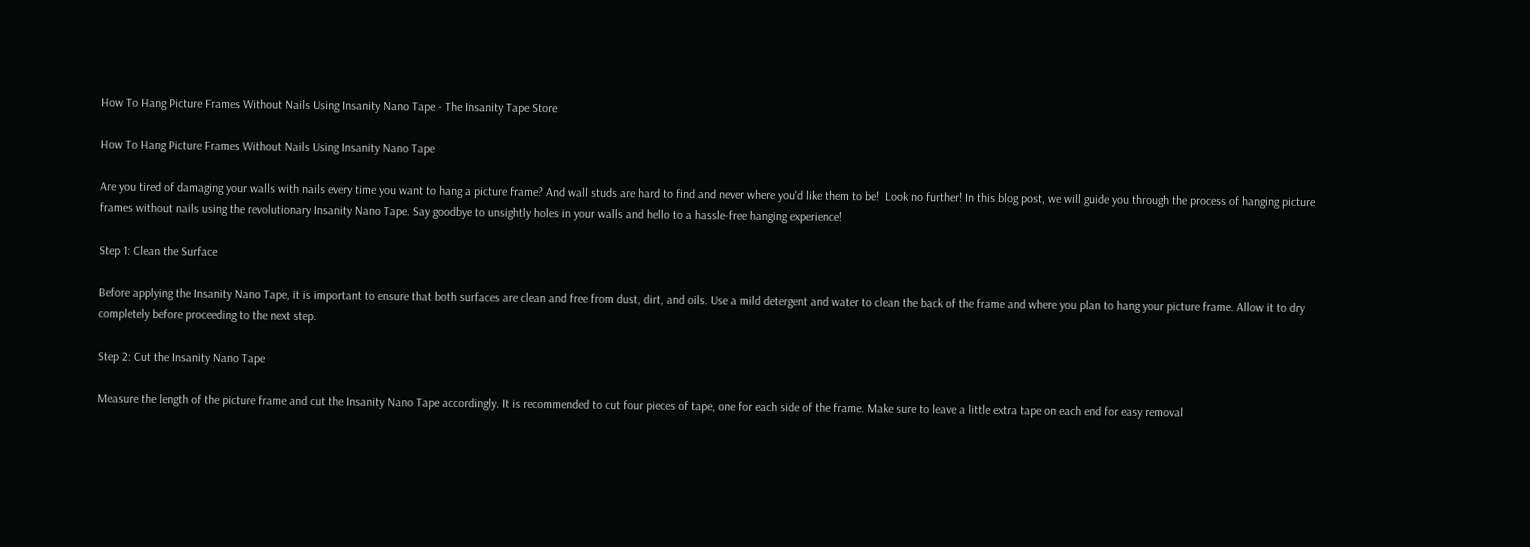How To Hang Picture Frames Without Nails Using Insanity Nano Tape - The Insanity Tape Store

How To Hang Picture Frames Without Nails Using Insanity Nano Tape

Are you tired of damaging your walls with nails every time you want to hang a picture frame? And wall studs are hard to find and never where you'd like them to be!  Look no further! In this blog post, we will guide you through the process of hanging picture frames without nails using the revolutionary Insanity Nano Tape. Say goodbye to unsightly holes in your walls and hello to a hassle-free hanging experience!

Step 1: Clean the Surface

Before applying the Insanity Nano Tape, it is important to ensure that both surfaces are clean and free from dust, dirt, and oils. Use a mild detergent and water to clean the back of the frame and where you plan to hang your picture frame. Allow it to dry completely before proceeding to the next step.

Step 2: Cut the Insanity Nano Tape

Measure the length of the picture frame and cut the Insanity Nano Tape accordingly. It is recommended to cut four pieces of tape, one for each side of the frame. Make sure to leave a little extra tape on each end for easy removal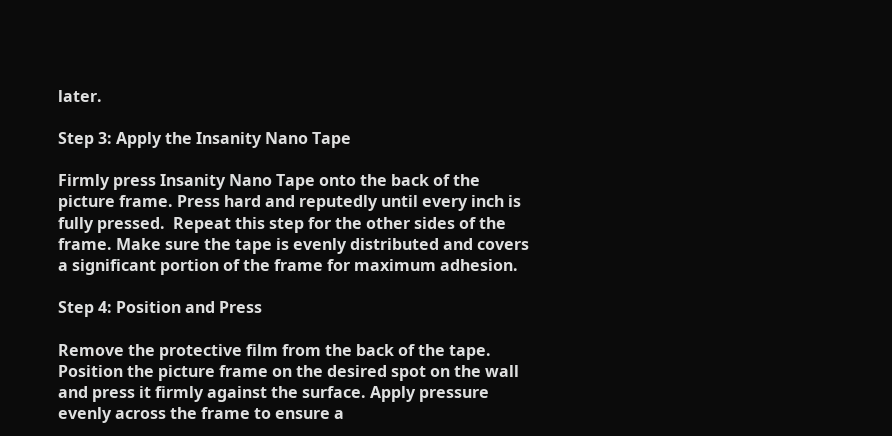later.

Step 3: Apply the Insanity Nano Tape

Firmly press Insanity Nano Tape onto the back of the picture frame. Press hard and reputedly until every inch is fully pressed.  Repeat this step for the other sides of the frame. Make sure the tape is evenly distributed and covers a significant portion of the frame for maximum adhesion.

Step 4: Position and Press

Remove the protective film from the back of the tape. Position the picture frame on the desired spot on the wall and press it firmly against the surface. Apply pressure evenly across the frame to ensure a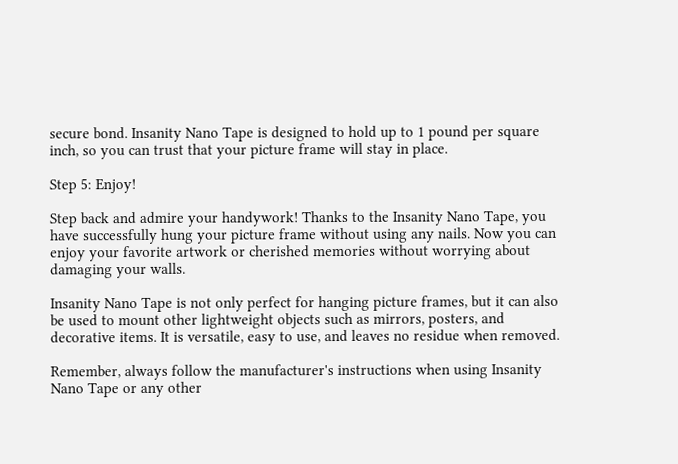secure bond. Insanity Nano Tape is designed to hold up to 1 pound per square inch, so you can trust that your picture frame will stay in place.

Step 5: Enjoy!

Step back and admire your handywork! Thanks to the Insanity Nano Tape, you have successfully hung your picture frame without using any nails. Now you can enjoy your favorite artwork or cherished memories without worrying about damaging your walls.

Insanity Nano Tape is not only perfect for hanging picture frames, but it can also be used to mount other lightweight objects such as mirrors, posters, and decorative items. It is versatile, easy to use, and leaves no residue when removed.

Remember, always follow the manufacturer's instructions when using Insanity Nano Tape or any other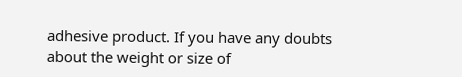adhesive product. If you have any doubts about the weight or size of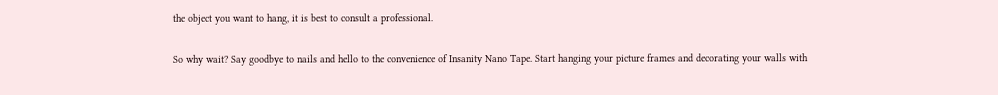the object you want to hang, it is best to consult a professional.

So why wait? Say goodbye to nails and hello to the convenience of Insanity Nano Tape. Start hanging your picture frames and decorating your walls with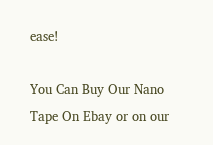ease!

You Can Buy Our Nano Tape On Ebay or on our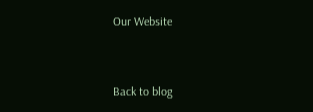Our Website


Back to blog